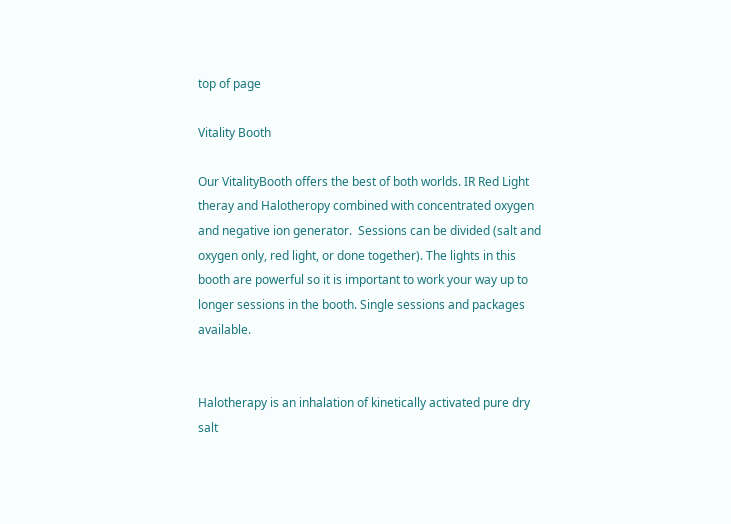top of page

Vitality Booth

Our VitalityBooth offers the best of both worlds. IR Red Light theray and Halotheropy combined with concentrated oxygen and negative ion generator.  Sessions can be divided (salt and oxygen only, red light, or done together). The lights in this booth are powerful so it is important to work your way up to longer sessions in the booth. Single sessions and packages available.


Halotherapy is an inhalation of kinetically activated pure dry salt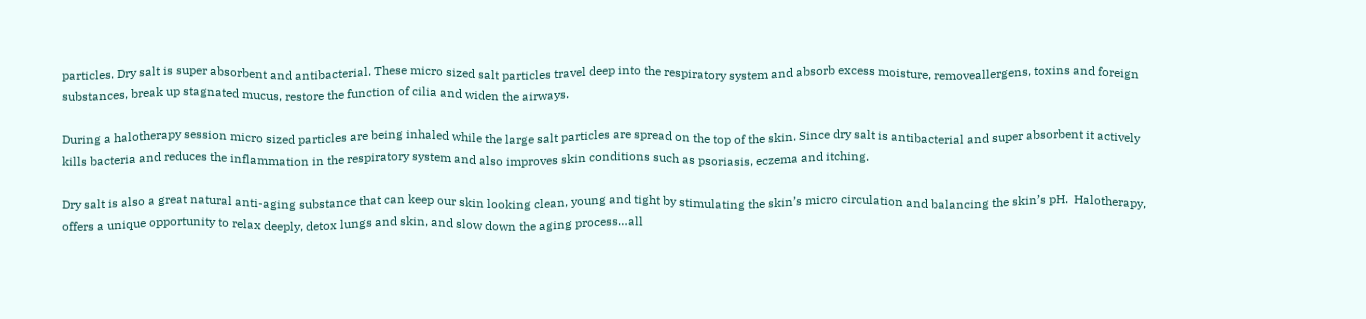particles. Dry salt is super absorbent and antibacterial. These micro sized salt particles travel deep into the respiratory system and absorb excess moisture, removeallergens, toxins and foreign substances, break up stagnated mucus, restore the function of cilia and widen the airways.

During a halotherapy session micro sized particles are being inhaled while the large salt particles are spread on the top of the skin. Since dry salt is antibacterial and super absorbent it actively kills bacteria and reduces the inflammation in the respiratory system and also improves skin conditions such as psoriasis, eczema and itching.

Dry salt is also a great natural anti-aging substance that can keep our skin looking clean, young and tight by stimulating the skin’s micro circulation and balancing the skin’s pH.  Halotherapy, offers a unique opportunity to relax deeply, detox lungs and skin, and slow down the aging process…all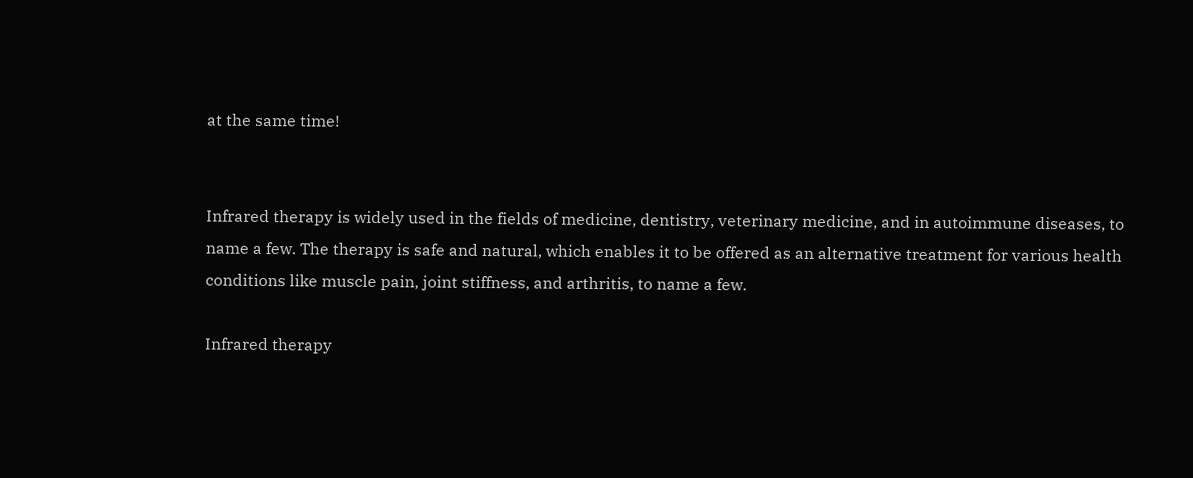at the same time!


Infrared therapy is widely used in the fields of medicine, dentistry, veterinary medicine, and in autoimmune diseases, to name a few. The therapy is safe and natural, which enables it to be offered as an alternative treatment for various health conditions like muscle pain, joint stiffness, and arthritis, to name a few.

Infrared therapy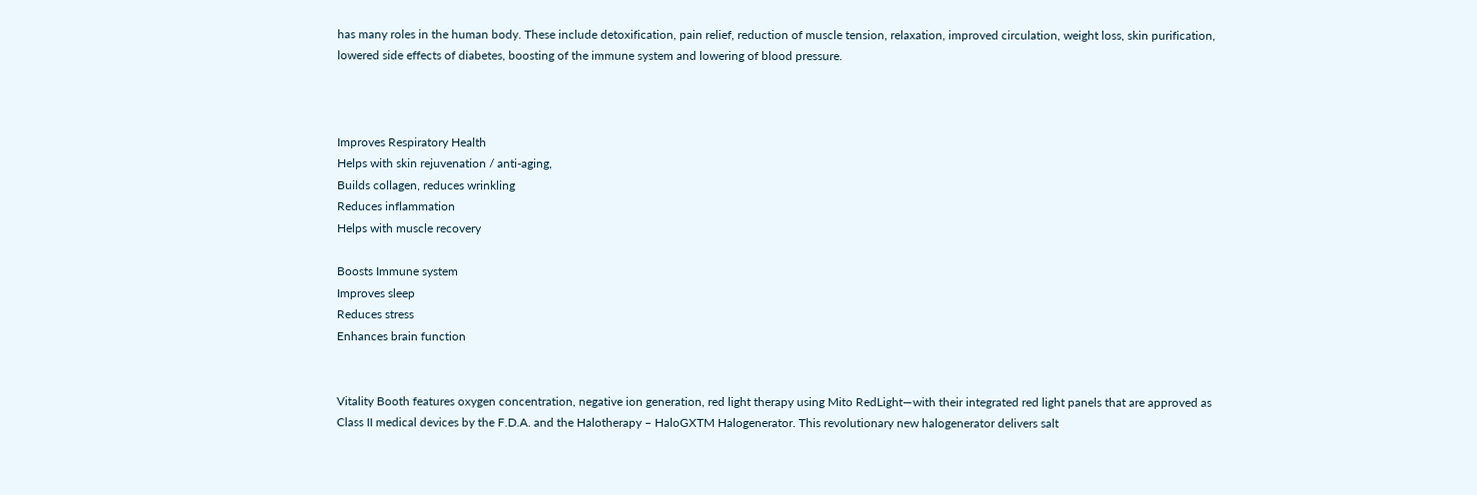has many roles in the human body. These include detoxification, pain relief, reduction of muscle tension, relaxation, improved circulation, weight loss, skin purification, lowered side effects of diabetes, boosting of the immune system and lowering of blood pressure.



Improves Respiratory Health
Helps with skin rejuvenation / anti-aging,
Builds collagen, reduces wrinkling
Reduces inflammation
Helps with muscle recovery

Boosts Immune system
Improves sleep
Reduces stress
Enhances brain function


Vitality Booth features oxygen concentration, negative ion generation, red light therapy using Mito RedLight—with their integrated red light panels that are approved as Class II medical devices by the F.D.A. and the Halotherapy – HaloGXTM Halogenerator. This revolutionary new halogenerator delivers salt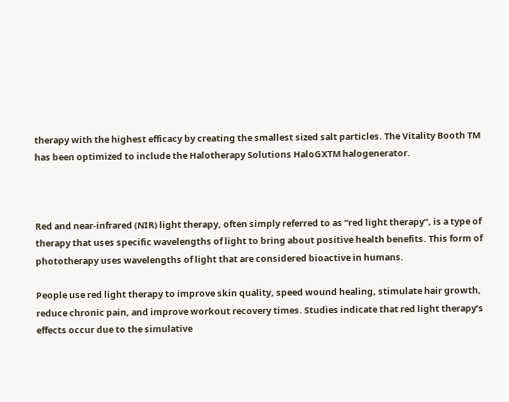therapy with the highest efficacy by creating the smallest sized salt particles. The Vitality Booth TM has been optimized to include the Halotherapy Solutions HaloGXTM halogenerator.



Red and near-infrared (NIR) light therapy, often simply referred to as “red light therapy”, is a type of therapy that uses specific wavelengths of light to bring about positive health benefits. This form of phototherapy uses wavelengths of light that are considered bioactive in humans.

People use red light therapy to improve skin quality, speed wound healing, stimulate hair growth, reduce chronic pain, and improve workout recovery times. Studies indicate that red light therapy’s effects occur due to the simulative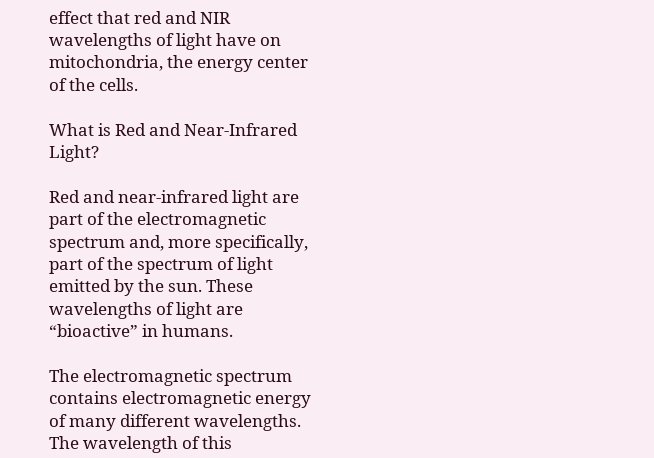effect that red and NIR wavelengths of light have on mitochondria, the energy center of the cells.

What is Red and Near-Infrared Light?

Red and near-infrared light are part of the electromagnetic spectrum and, more specifically, part of the spectrum of light emitted by the sun. These wavelengths of light are “bioactive” in humans.

The electromagnetic spectrum contains electromagnetic energy of many different wavelengths. The wavelength of this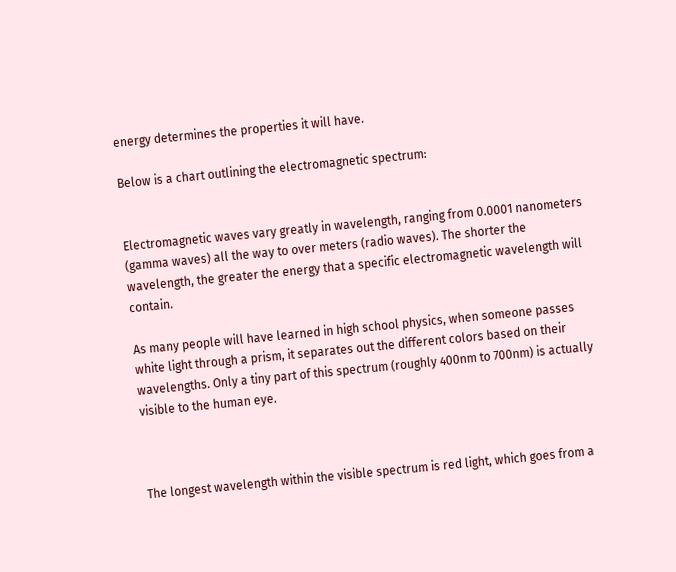energy determines the properties it will have.

Below is a chart outlining the electromagnetic spectrum:


Electromagnetic waves vary greatly in wavelength, ranging from 0.0001 nanometers (gamma waves) all the way to over meters (radio waves). The shorter the wavelength, the greater the energy that a specific electromagnetic wavelength will contain.

As many people will have learned in high school physics, when someone passes white light through a prism, it separates out the different colors based on their wavelengths. Only a tiny part of this spectrum (roughly 400nm to 700nm) is actually visible to the human eye.



The longest wavelength within the visible spectrum is red light, which goes from a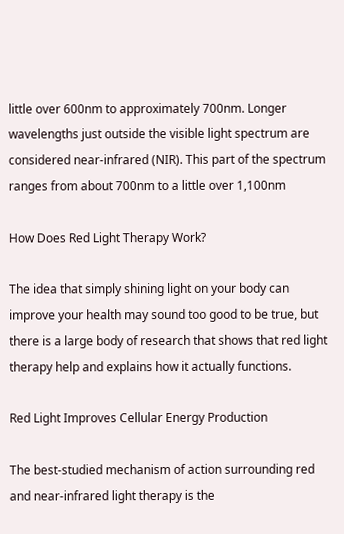little over 600nm to approximately 700nm. Longer wavelengths just outside the visible light spectrum are considered near-infrared (NIR). This part of the spectrum ranges from about 700nm to a little over 1,100nm

How Does Red Light Therapy Work?

The idea that simply shining light on your body can improve your health may sound too good to be true, but there is a large body of research that shows that red light therapy help and explains how it actually functions.

Red Light Improves Cellular Energy Production

The best-studied mechanism of action surrounding red and near-infrared light therapy is the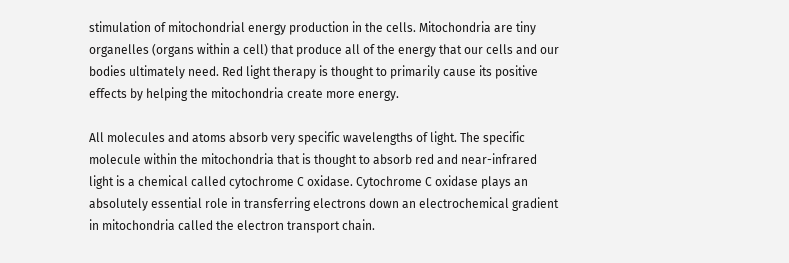stimulation of mitochondrial energy production in the cells. Mitochondria are tiny organelles (organs within a cell) that produce all of the energy that our cells and our bodies ultimately need. Red light therapy is thought to primarily cause its positive effects by helping the mitochondria create more energy.

All molecules and atoms absorb very specific wavelengths of light. The specific molecule within the mitochondria that is thought to absorb red and near-infrared light is a chemical called cytochrome C oxidase. Cytochrome C oxidase plays an absolutely essential role in transferring electrons down an electrochemical gradient in mitochondria called the electron transport chain.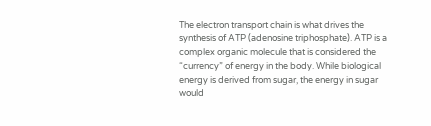The electron transport chain is what drives the synthesis of ATP (adenosine triphosphate). ATP is a complex organic molecule that is considered the “currency” of energy in the body. While biological energy is derived from sugar, the energy in sugar would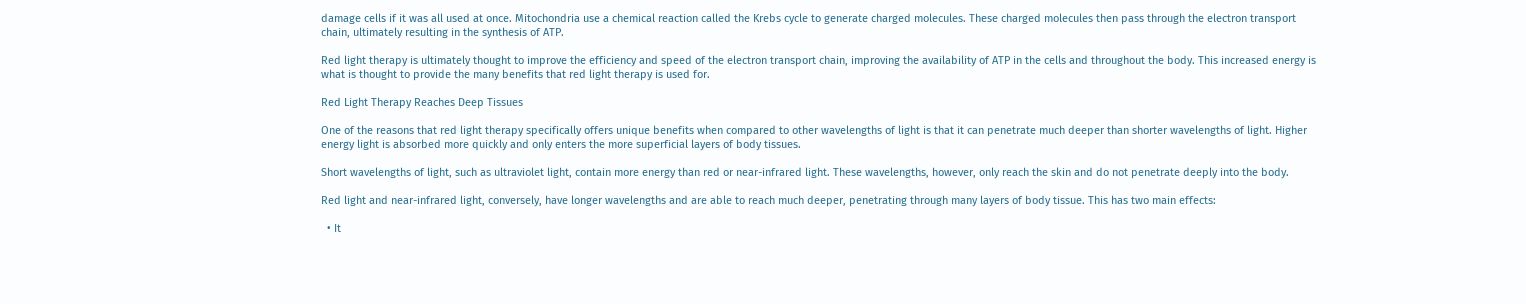damage cells if it was all used at once. Mitochondria use a chemical reaction called the Krebs cycle to generate charged molecules. These charged molecules then pass through the electron transport chain, ultimately resulting in the synthesis of ATP.

Red light therapy is ultimately thought to improve the efficiency and speed of the electron transport chain, improving the availability of ATP in the cells and throughout the body. This increased energy is what is thought to provide the many benefits that red light therapy is used for.

Red Light Therapy Reaches Deep Tissues

One of the reasons that red light therapy specifically offers unique benefits when compared to other wavelengths of light is that it can penetrate much deeper than shorter wavelengths of light. Higher energy light is absorbed more quickly and only enters the more superficial layers of body tissues.

Short wavelengths of light, such as ultraviolet light, contain more energy than red or near-infrared light. These wavelengths, however, only reach the skin and do not penetrate deeply into the body.

Red light and near-infrared light, conversely, have longer wavelengths and are able to reach much deeper, penetrating through many layers of body tissue. This has two main effects:

  • It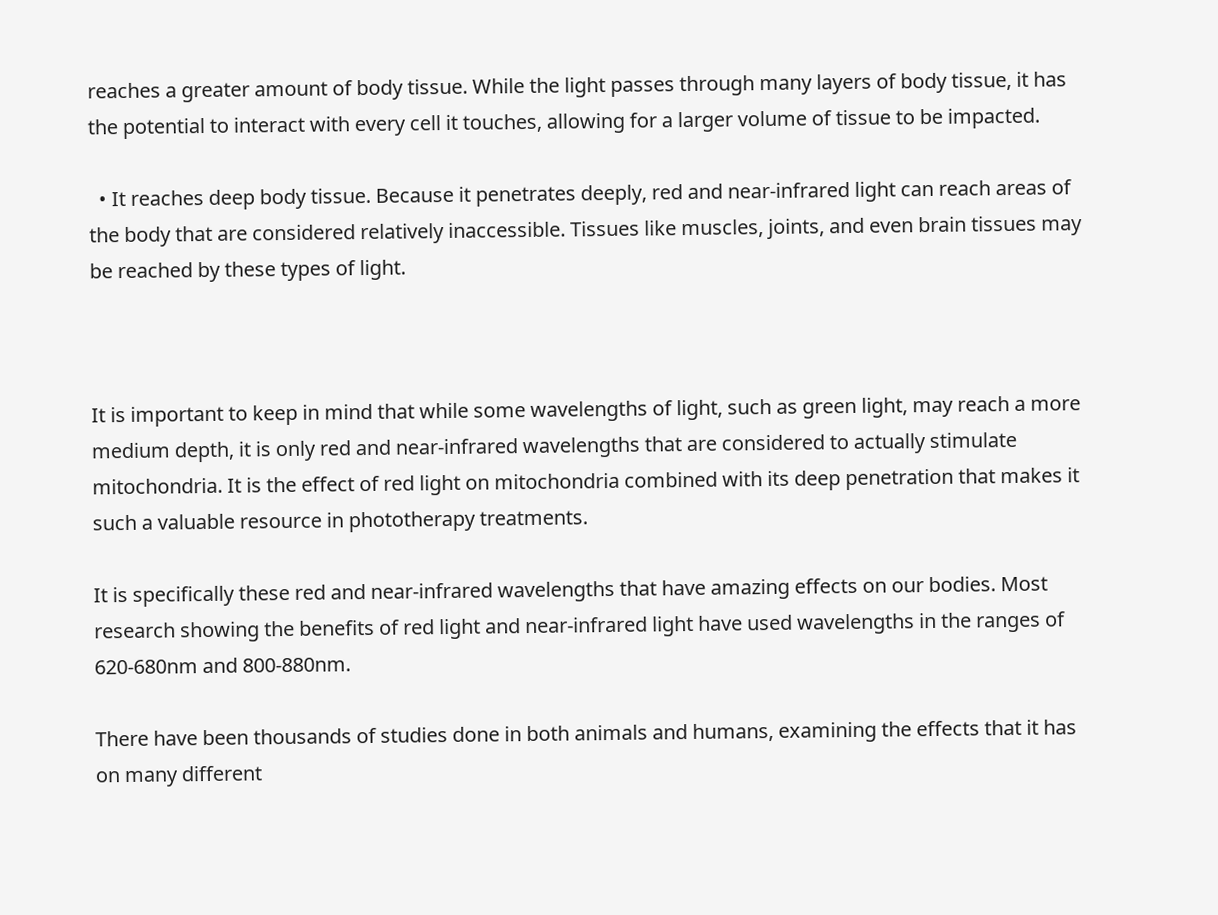reaches a greater amount of body tissue. While the light passes through many layers of body tissue, it has the potential to interact with every cell it touches, allowing for a larger volume of tissue to be impacted.

  • It reaches deep body tissue. Because it penetrates deeply, red and near-infrared light can reach areas of the body that are considered relatively inaccessible. Tissues like muscles, joints, and even brain tissues may be reached by these types of light.



It is important to keep in mind that while some wavelengths of light, such as green light, may reach a more medium depth, it is only red and near-infrared wavelengths that are considered to actually stimulate mitochondria. It is the effect of red light on mitochondria combined with its deep penetration that makes it such a valuable resource in phototherapy treatments.

It is specifically these red and near-infrared wavelengths that have amazing effects on our bodies. Most research showing the benefits of red light and near-infrared light have used wavelengths in the ranges of 620-680nm and 800-880nm.

There have been thousands of studies done in both animals and humans, examining the effects that it has on many different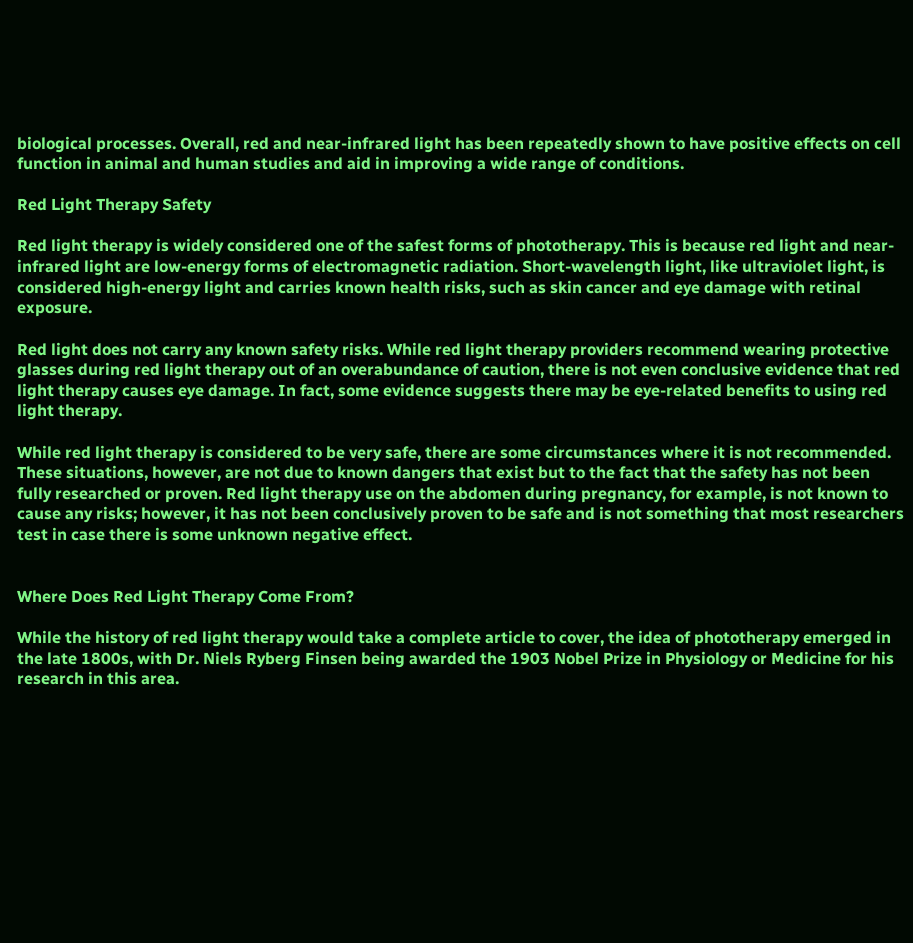biological processes. Overall, red and near-infrared light has been repeatedly shown to have positive effects on cell function in animal and human studies and aid in improving a wide range of conditions.

Red Light Therapy Safety

Red light therapy is widely considered one of the safest forms of phototherapy. This is because red light and near-infrared light are low-energy forms of electromagnetic radiation. Short-wavelength light, like ultraviolet light, is considered high-energy light and carries known health risks, such as skin cancer and eye damage with retinal exposure.

Red light does not carry any known safety risks. While red light therapy providers recommend wearing protective glasses during red light therapy out of an overabundance of caution, there is not even conclusive evidence that red light therapy causes eye damage. In fact, some evidence suggests there may be eye-related benefits to using red light therapy.

While red light therapy is considered to be very safe, there are some circumstances where it is not recommended. These situations, however, are not due to known dangers that exist but to the fact that the safety has not been fully researched or proven. Red light therapy use on the abdomen during pregnancy, for example, is not known to cause any risks; however, it has not been conclusively proven to be safe and is not something that most researchers test in case there is some unknown negative effect.


Where Does Red Light Therapy Come From?

While the history of red light therapy would take a complete article to cover, the idea of phototherapy emerged in the late 1800s, with Dr. Niels Ryberg Finsen being awarded the 1903 Nobel Prize in Physiology or Medicine for his research in this area.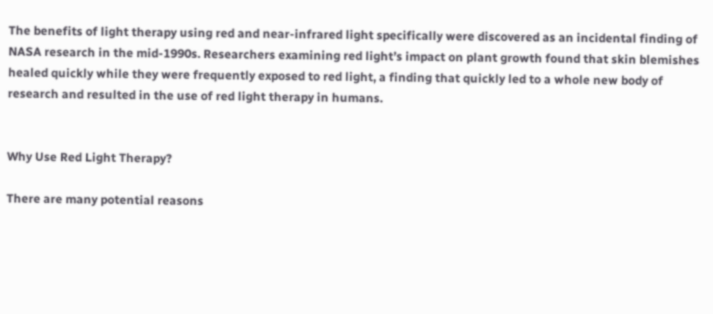The benefits of light therapy using red and near-infrared light specifically were discovered as an incidental finding of NASA research in the mid-1990s. Researchers examining red light’s impact on plant growth found that skin blemishes healed quickly while they were frequently exposed to red light, a finding that quickly led to a whole new body of research and resulted in the use of red light therapy in humans.


Why Use Red Light Therapy?

There are many potential reasons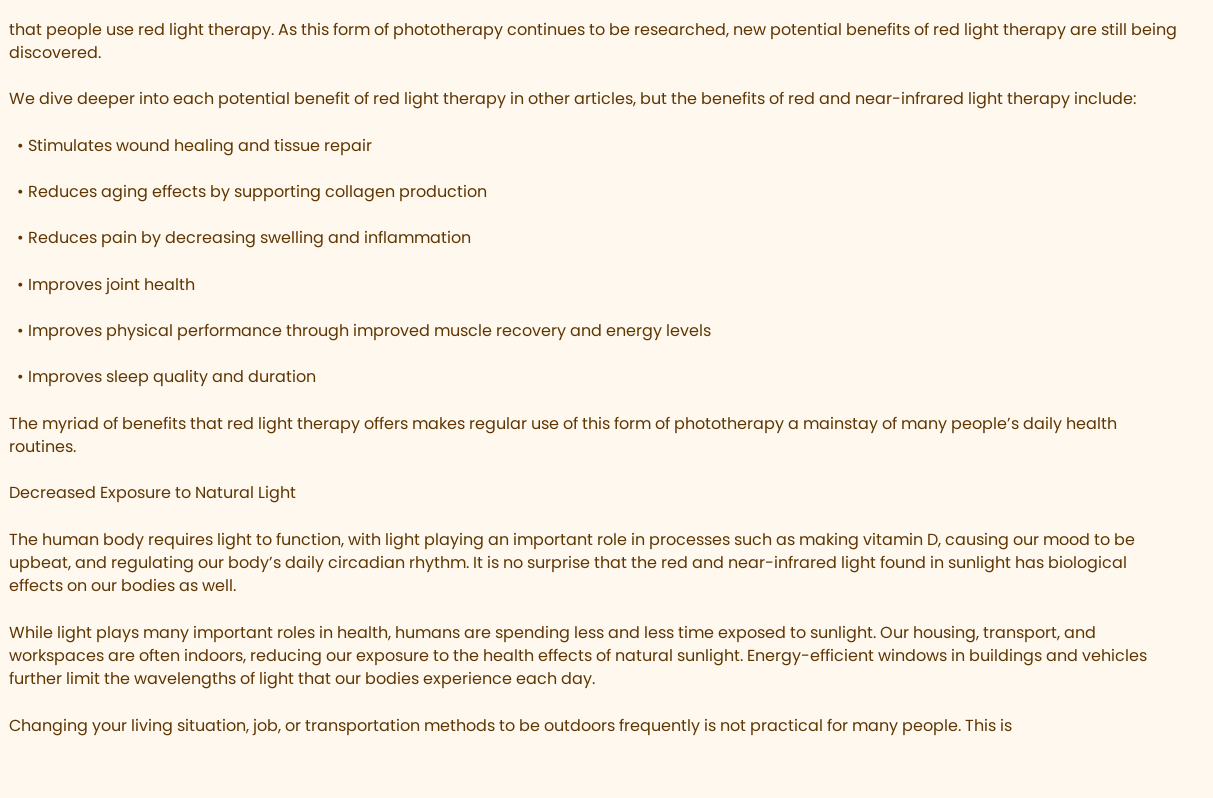that people use red light therapy. As this form of phototherapy continues to be researched, new potential benefits of red light therapy are still being discovered.

We dive deeper into each potential benefit of red light therapy in other articles, but the benefits of red and near-infrared light therapy include:

  • Stimulates wound healing and tissue repair

  • Reduces aging effects by supporting collagen production

  • Reduces pain by decreasing swelling and inflammation

  • Improves joint health

  • Improves physical performance through improved muscle recovery and energy levels

  • Improves sleep quality and duration

The myriad of benefits that red light therapy offers makes regular use of this form of phototherapy a mainstay of many people’s daily health routines.

Decreased Exposure to Natural Light

The human body requires light to function, with light playing an important role in processes such as making vitamin D, causing our mood to be upbeat, and regulating our body’s daily circadian rhythm. It is no surprise that the red and near-infrared light found in sunlight has biological effects on our bodies as well.

While light plays many important roles in health, humans are spending less and less time exposed to sunlight. Our housing, transport, and workspaces are often indoors, reducing our exposure to the health effects of natural sunlight. Energy-efficient windows in buildings and vehicles further limit the wavelengths of light that our bodies experience each day.

Changing your living situation, job, or transportation methods to be outdoors frequently is not practical for many people. This is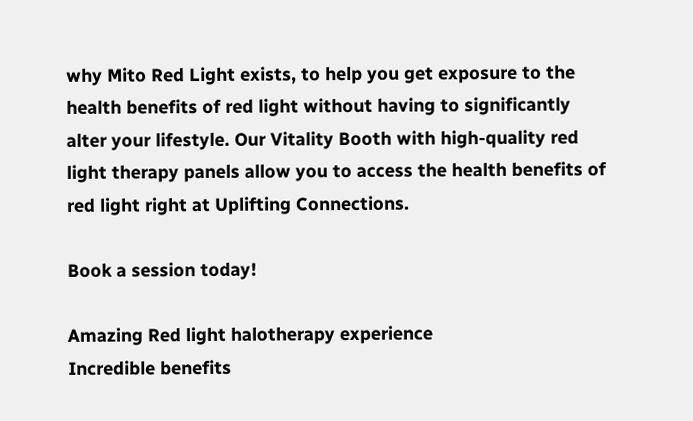why Mito Red Light exists, to help you get exposure to the health benefits of red light without having to significantly alter your lifestyle. Our Vitality Booth with high-quality red light therapy panels allow you to access the health benefits of red light right at Uplifting Connections.

Book a session today!

Amazing Red light halotherapy experience
Incredible benefits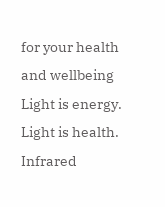for your health and wellbeing
Light is energy. Light is health.
Infrared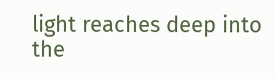light reaches deep into the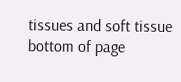tissues and soft tissue
bottom of page